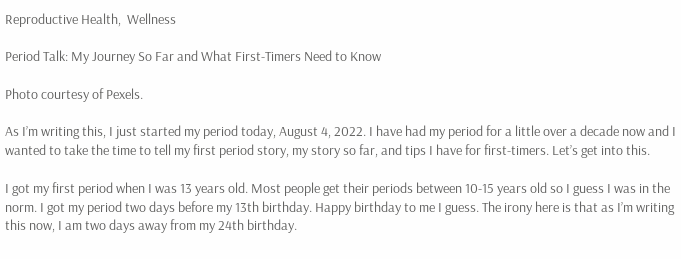Reproductive Health,  Wellness

Period Talk: My Journey So Far and What First-Timers Need to Know

Photo courtesy of Pexels.

As I’m writing this, I just started my period today, August 4, 2022. I have had my period for a little over a decade now and I wanted to take the time to tell my first period story, my story so far, and tips I have for first-timers. Let’s get into this.

I got my first period when I was 13 years old. Most people get their periods between 10-15 years old so I guess I was in the norm. I got my period two days before my 13th birthday. Happy birthday to me I guess. The irony here is that as I’m writing this now, I am two days away from my 24th birthday.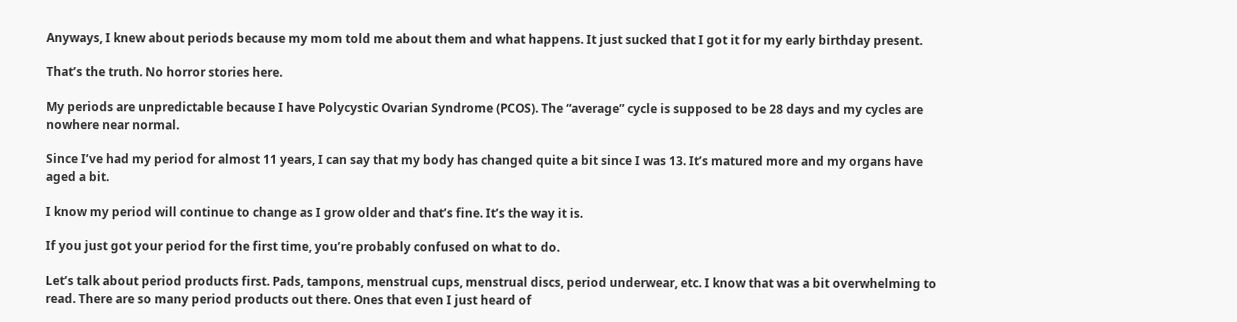Anyways, I knew about periods because my mom told me about them and what happens. It just sucked that I got it for my early birthday present.

That’s the truth. No horror stories here.

My periods are unpredictable because I have Polycystic Ovarian Syndrome (PCOS). The “average” cycle is supposed to be 28 days and my cycles are nowhere near normal.

Since I’ve had my period for almost 11 years, I can say that my body has changed quite a bit since I was 13. It’s matured more and my organs have aged a bit.

I know my period will continue to change as I grow older and that’s fine. It’s the way it is.

If you just got your period for the first time, you’re probably confused on what to do.

Let’s talk about period products first. Pads, tampons, menstrual cups, menstrual discs, period underwear, etc. I know that was a bit overwhelming to read. There are so many period products out there. Ones that even I just heard of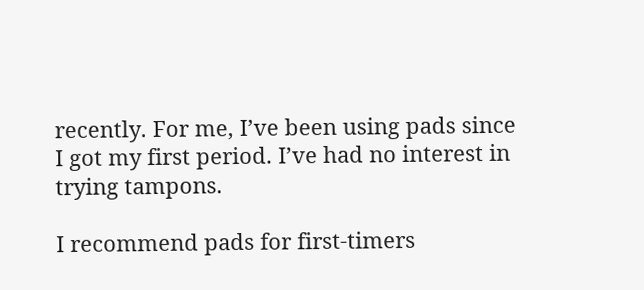recently. For me, I’ve been using pads since I got my first period. I’ve had no interest in trying tampons.

I recommend pads for first-timers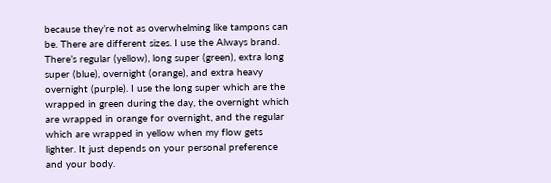because they’re not as overwhelming like tampons can be. There are different sizes. I use the Always brand. There’s regular (yellow), long super (green), extra long super (blue), overnight (orange), and extra heavy overnight (purple). I use the long super which are the wrapped in green during the day, the overnight which are wrapped in orange for overnight, and the regular which are wrapped in yellow when my flow gets lighter. It just depends on your personal preference and your body.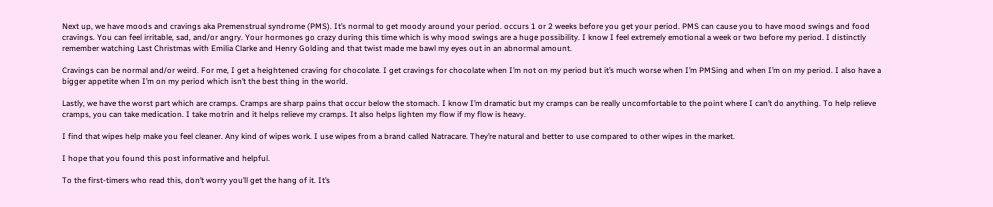Next up, we have moods and cravings aka Premenstrual syndrome (PMS). It’s normal to get moody around your period. occurs 1 or 2 weeks before you get your period. PMS can cause you to have mood swings and food cravings. You can feel irritable, sad, and/or angry. Your hormones go crazy during this time which is why mood swings are a huge possibility. I know I feel extremely emotional a week or two before my period. I distinctly remember watching Last Christmas with Emilia Clarke and Henry Golding and that twist made me bawl my eyes out in an abnormal amount.

Cravings can be normal and/or weird. For me, I get a heightened craving for chocolate. I get cravings for chocolate when I’m not on my period but it’s much worse when I’m PMSing and when I’m on my period. I also have a bigger appetite when I’m on my period which isn’t the best thing in the world.

Lastly, we have the worst part which are cramps. Cramps are sharp pains that occur below the stomach. I know I’m dramatic but my cramps can be really uncomfortable to the point where I can’t do anything. To help relieve cramps, you can take medication. I take motrin and it helps relieve my cramps. It also helps lighten my flow if my flow is heavy.

I find that wipes help make you feel cleaner. Any kind of wipes work. I use wipes from a brand called Natracare. They’re natural and better to use compared to other wipes in the market.

I hope that you found this post informative and helpful.

To the first-timers who read this, don’t worry you’ll get the hang of it. It’s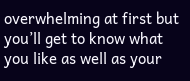overwhelming at first but you’ll get to know what you like as well as your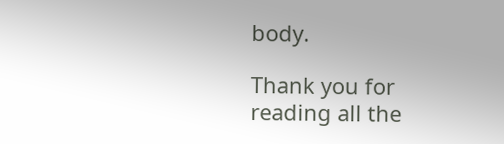body.

Thank you for reading all the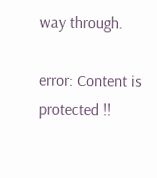way through.

error: Content is protected !!